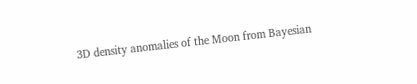3D density anomalies of the Moon from Bayesian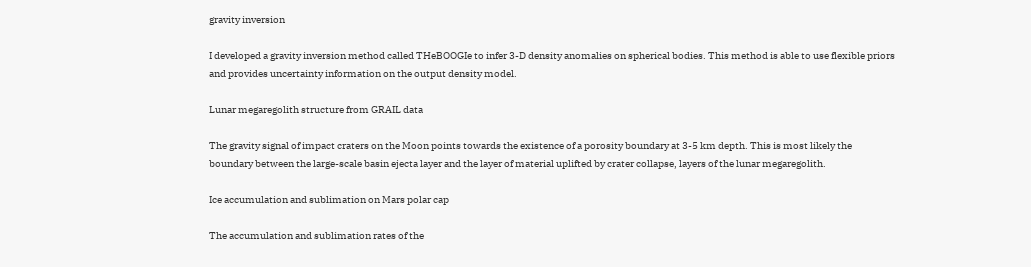gravity inversion

I developed a gravity inversion method called THeBOOGIe to infer 3-D density anomalies on spherical bodies. This method is able to use flexible priors and provides uncertainty information on the output density model.

Lunar megaregolith structure from GRAIL data

The gravity signal of impact craters on the Moon points towards the existence of a porosity boundary at 3-5 km depth. This is most likely the boundary between the large-scale basin ejecta layer and the layer of material uplifted by crater collapse, layers of the lunar megaregolith.

Ice accumulation and sublimation on Mars polar cap

The accumulation and sublimation rates of the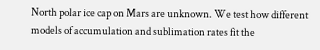North polar ice cap on Mars are unknown. We test how different models of accumulation and sublimation rates fit the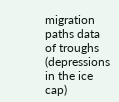migration paths data of troughs (depressions in the ice cap)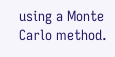using a Monte Carlo method.